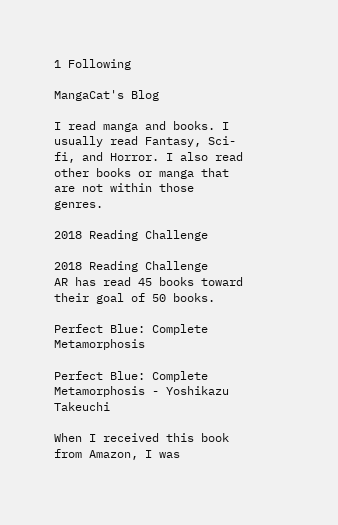1 Following

MangaCat's Blog

I read manga and books. I usually read Fantasy, Sci-fi, and Horror. I also read other books or manga that are not within those genres.

2018 Reading Challenge

2018 Reading Challenge
AR has read 45 books toward their goal of 50 books.

Perfect Blue: Complete Metamorphosis

Perfect Blue: Complete Metamorphosis - Yoshikazu Takeuchi

When I received this book from Amazon, I was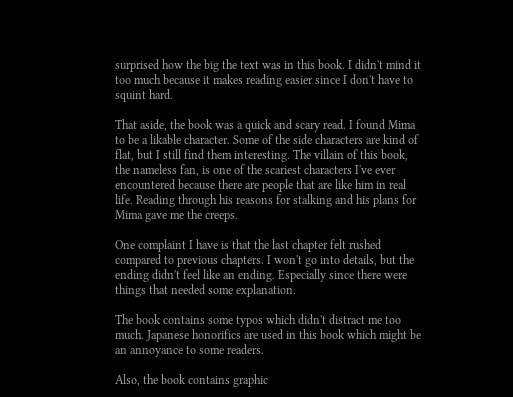surprised how the big the text was in this book. I didn't mind it too much because it makes reading easier since I don't have to squint hard.

That aside, the book was a quick and scary read. I found Mima to be a likable character. Some of the side characters are kind of flat, but I still find them interesting. The villain of this book, the nameless fan, is one of the scariest characters I've ever encountered because there are people that are like him in real life. Reading through his reasons for stalking and his plans for Mima gave me the creeps.

One complaint I have is that the last chapter felt rushed compared to previous chapters. I won't go into details, but the ending didn't feel like an ending. Especially since there were things that needed some explanation.

The book contains some typos which didn't distract me too much. Japanese honorifics are used in this book which might be an annoyance to some readers.

Also, the book contains graphic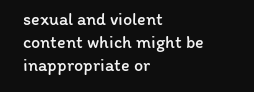sexual and violent content which might be inappropriate or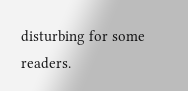disturbing for some readers.